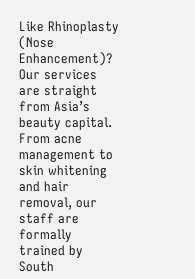Like Rhinoplasty (Nose Enhancement)? Our services are straight from Asia’s beauty capital. From acne management to skin whitening and hair removal, our staff are formally trained by South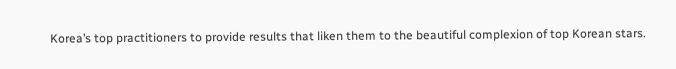Korea’s top practitioners to provide results that liken them to the beautiful complexion of top Korean stars.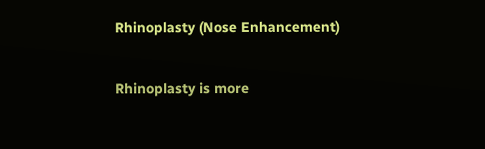Rhinoplasty (Nose Enhancement)

Rhinoplasty is more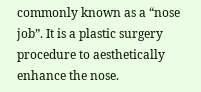commonly known as a “nose job”. It is a plastic surgery procedure to aesthetically enhance the nose.